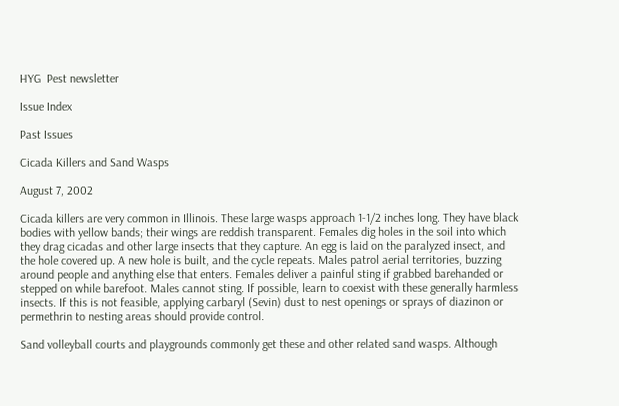HYG  Pest newsletter

Issue Index

Past Issues

Cicada Killers and Sand Wasps

August 7, 2002

Cicada killers are very common in Illinois. These large wasps approach 1-1/2 inches long. They have black bodies with yellow bands; their wings are reddish transparent. Females dig holes in the soil into which they drag cicadas and other large insects that they capture. An egg is laid on the paralyzed insect, and the hole covered up. A new hole is built, and the cycle repeats. Males patrol aerial territories, buzzing around people and anything else that enters. Females deliver a painful sting if grabbed barehanded or stepped on while barefoot. Males cannot sting. If possible, learn to coexist with these generally harmless insects. If this is not feasible, applying carbaryl (Sevin) dust to nest openings or sprays of diazinon or permethrin to nesting areas should provide control.

Sand volleyball courts and playgrounds commonly get these and other related sand wasps. Although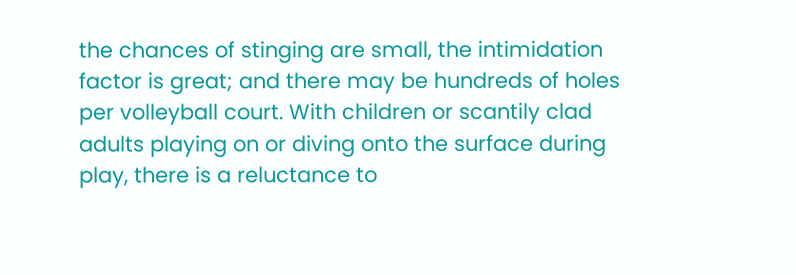the chances of stinging are small, the intimidation factor is great; and there may be hundreds of holes per volleyball court. With children or scantily clad adults playing on or diving onto the surface during play, there is a reluctance to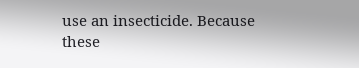use an insecticide. Because these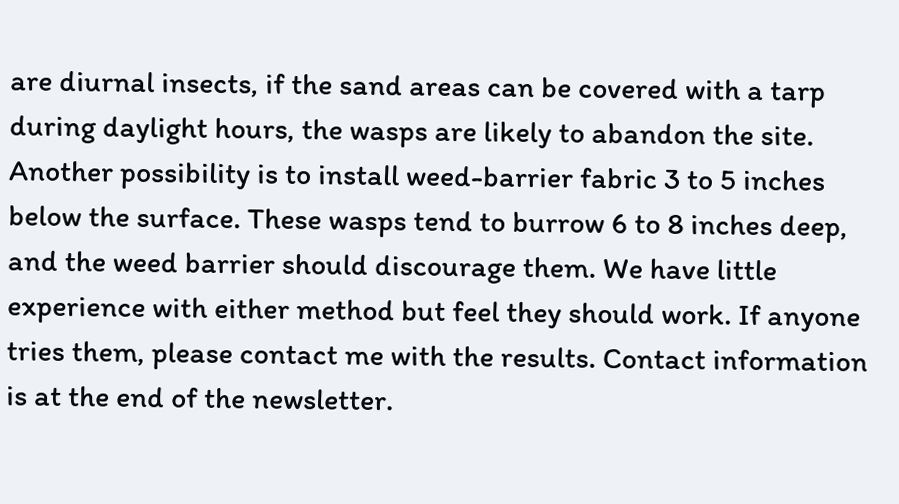are diurnal insects, if the sand areas can be covered with a tarp during daylight hours, the wasps are likely to abandon the site. Another possibility is to install weed-barrier fabric 3 to 5 inches below the surface. These wasps tend to burrow 6 to 8 inches deep, and the weed barrier should discourage them. We have little experience with either method but feel they should work. If anyone tries them, please contact me with the results. Contact information is at the end of the newsletter.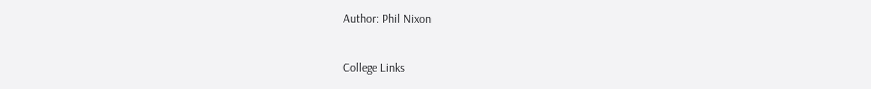Author: Phil Nixon


College Links